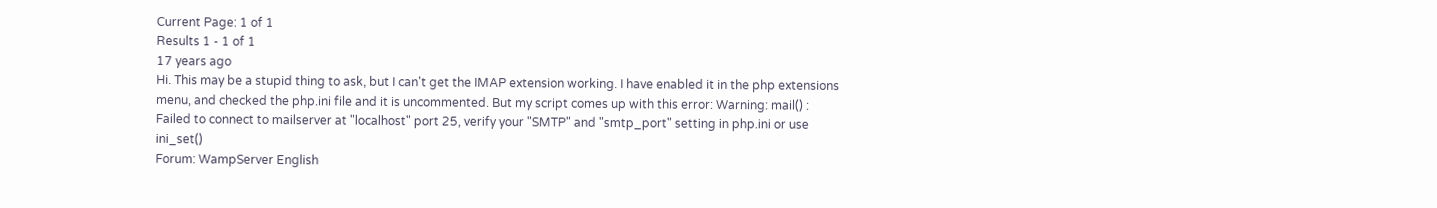Current Page: 1 of 1
Results 1 - 1 of 1
17 years ago
Hi. This may be a stupid thing to ask, but I can't get the IMAP extension working. I have enabled it in the php extensions menu, and checked the php.ini file and it is uncommented. But my script comes up with this error: Warning: mail() : Failed to connect to mailserver at "localhost" port 25, verify your "SMTP" and "smtp_port" setting in php.ini or use ini_set()
Forum: WampServer English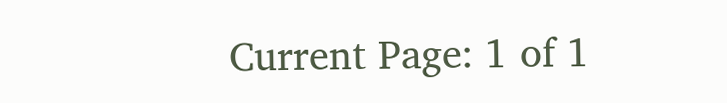Current Page: 1 of 1